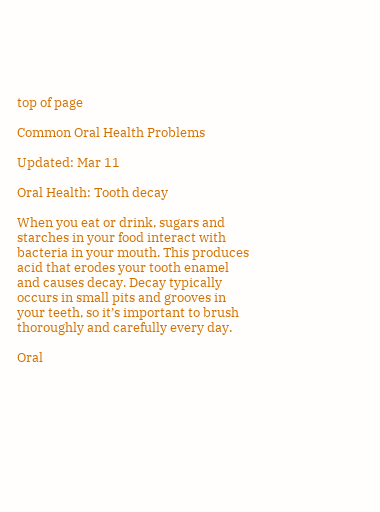top of page

Common Oral Health Problems

Updated: Mar 11

Oral Health: Tooth decay

When you eat or drink, sugars and starches in your food interact with bacteria in your mouth. This produces acid that erodes your tooth enamel and causes decay. Decay typically occurs in small pits and grooves in your teeth, so it’s important to brush thoroughly and carefully every day.

Oral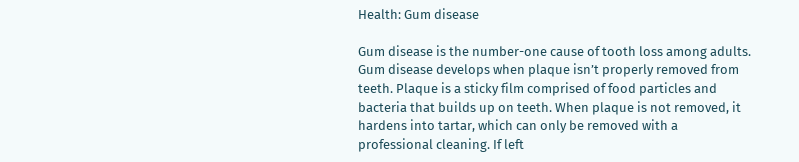Health: Gum disease

Gum disease is the number-one cause of tooth loss among adults. Gum disease develops when plaque isn’t properly removed from teeth. Plaque is a sticky film comprised of food particles and bacteria that builds up on teeth. When plaque is not removed, it hardens into tartar, which can only be removed with a professional cleaning. If left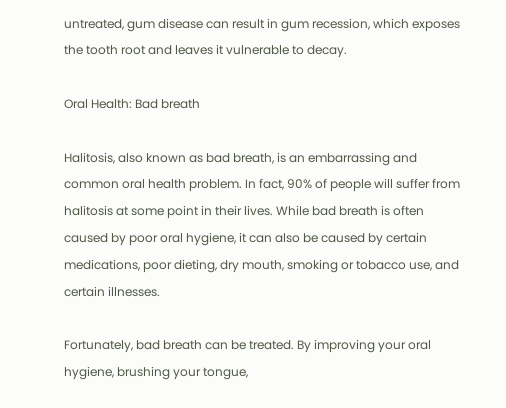untreated, gum disease can result in gum recession, which exposes the tooth root and leaves it vulnerable to decay.

Oral Health: Bad breath

Halitosis, also known as bad breath, is an embarrassing and common oral health problem. In fact, 90% of people will suffer from halitosis at some point in their lives. While bad breath is often caused by poor oral hygiene, it can also be caused by certain medications, poor dieting, dry mouth, smoking or tobacco use, and certain illnesses.

Fortunately, bad breath can be treated. By improving your oral hygiene, brushing your tongue,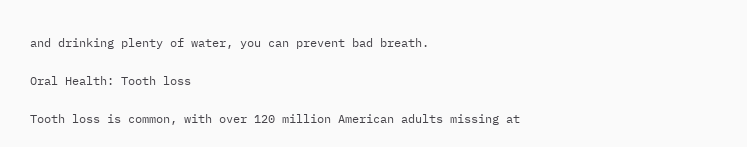and drinking plenty of water, you can prevent bad breath.

Oral Health: Tooth loss

Tooth loss is common, with over 120 million American adults missing at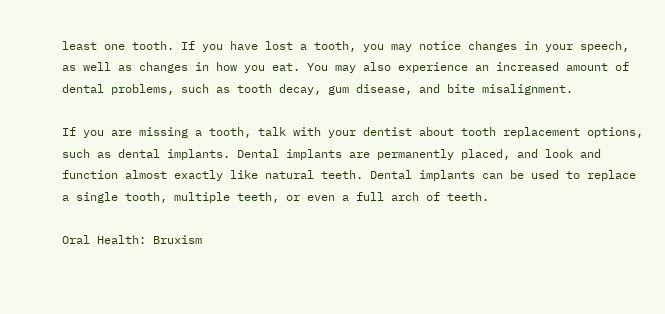least one tooth. If you have lost a tooth, you may notice changes in your speech, as well as changes in how you eat. You may also experience an increased amount of dental problems, such as tooth decay, gum disease, and bite misalignment.

If you are missing a tooth, talk with your dentist about tooth replacement options, such as dental implants. Dental implants are permanently placed, and look and function almost exactly like natural teeth. Dental implants can be used to replace a single tooth, multiple teeth, or even a full arch of teeth.

Oral Health: Bruxism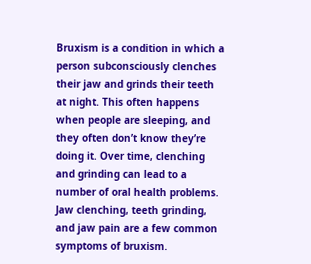Bruxism is a condition in which a person subconsciously clenches their jaw and grinds their teeth at night. This often happens when people are sleeping, and they often don’t know they’re doing it. Over time, clenching and grinding can lead to a number of oral health problems. Jaw clenching, teeth grinding, and jaw pain are a few common symptoms of bruxism.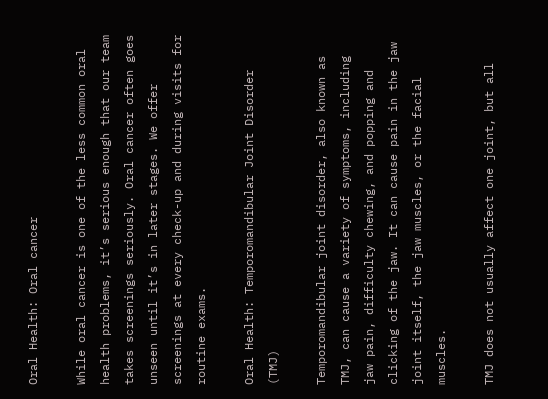Oral Health: Oral cancer

While oral cancer is one of the less common oral health problems, it’s serious enough that our team takes screenings seriously. Oral cancer often goes unseen until it’s in later stages. We offer screenings at every check-up and during visits for routine exams.

Oral Health: Temporomandibular Joint Disorder (TMJ)

Temporomandibular joint disorder, also known as TMJ, can cause a variety of symptoms, including jaw pain, difficulty chewing, and popping and clicking of the jaw. It can cause pain in the jaw joint itself, the jaw muscles, or the facial muscles.

TMJ does not usually affect one joint, but all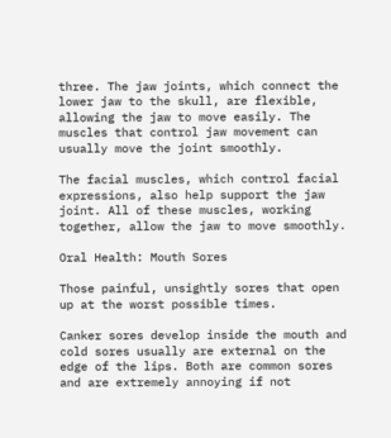three. The jaw joints, which connect the lower jaw to the skull, are flexible, allowing the jaw to move easily. The muscles that control jaw movement can usually move the joint smoothly.

The facial muscles, which control facial expressions, also help support the jaw joint. All of these muscles, working together, allow the jaw to move smoothly.

Oral Health: Mouth Sores

Those painful, unsightly sores that open up at the worst possible times.

Canker sores develop inside the mouth and cold sores usually are external on the edge of the lips. Both are common sores and are extremely annoying if not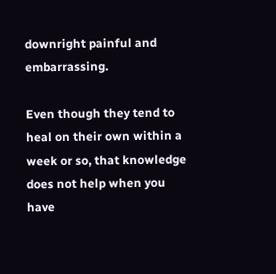downright painful and embarrassing.

Even though they tend to heal on their own within a week or so, that knowledge does not help when you have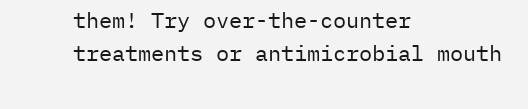them! Try over-the-counter treatments or antimicrobial mouth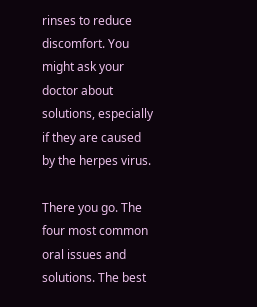rinses to reduce discomfort. You might ask your doctor about solutions, especially if they are caused by the herpes virus.

There you go. The four most common oral issues and solutions. The best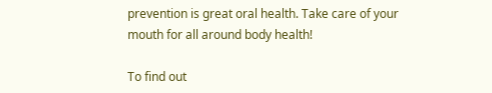prevention is great oral health. Take care of your mouth for all around body health!

To find out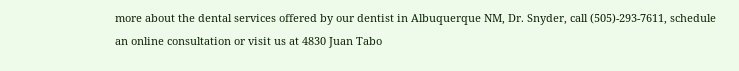more about the dental services offered by our dentist in Albuquerque NM, Dr. Snyder, call (505)-293-7611, schedule an online consultation or visit us at 4830 Juan Tabo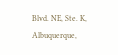Blvd. NE, Ste. K, Albuquerque,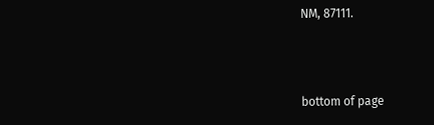NM, 87111.



bottom of page